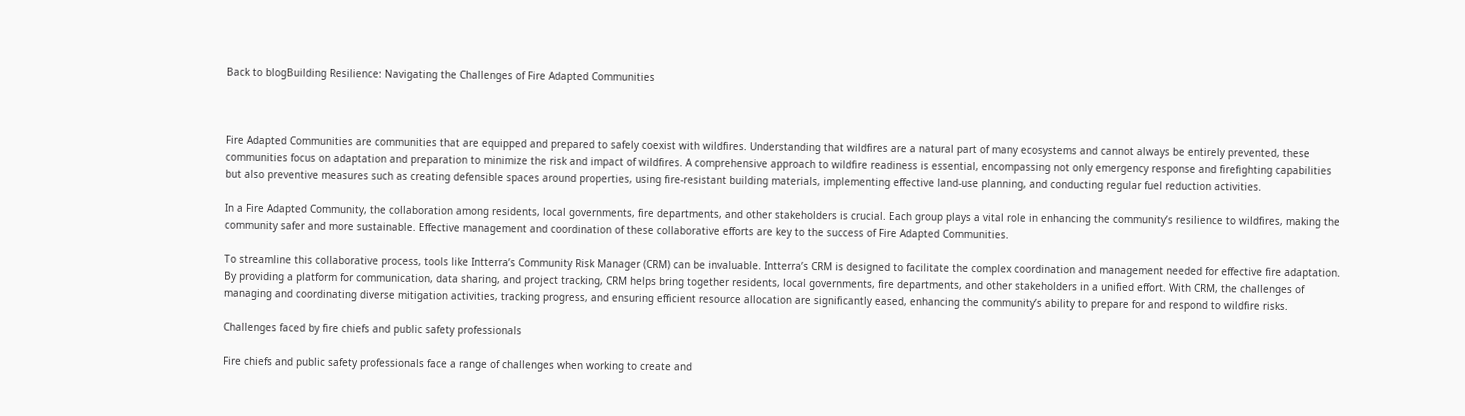Back to blogBuilding Resilience: Navigating the Challenges of Fire Adapted Communities



Fire Adapted Communities are communities that are equipped and prepared to safely coexist with wildfires. Understanding that wildfires are a natural part of many ecosystems and cannot always be entirely prevented, these communities focus on adaptation and preparation to minimize the risk and impact of wildfires. A comprehensive approach to wildfire readiness is essential, encompassing not only emergency response and firefighting capabilities but also preventive measures such as creating defensible spaces around properties, using fire-resistant building materials, implementing effective land-use planning, and conducting regular fuel reduction activities.

In a Fire Adapted Community, the collaboration among residents, local governments, fire departments, and other stakeholders is crucial. Each group plays a vital role in enhancing the community’s resilience to wildfires, making the community safer and more sustainable. Effective management and coordination of these collaborative efforts are key to the success of Fire Adapted Communities.

To streamline this collaborative process, tools like Intterra’s Community Risk Manager (CRM) can be invaluable. Intterra’s CRM is designed to facilitate the complex coordination and management needed for effective fire adaptation. By providing a platform for communication, data sharing, and project tracking, CRM helps bring together residents, local governments, fire departments, and other stakeholders in a unified effort. With CRM, the challenges of managing and coordinating diverse mitigation activities, tracking progress, and ensuring efficient resource allocation are significantly eased, enhancing the community’s ability to prepare for and respond to wildfire risks.

Challenges faced by fire chiefs and public safety professionals

Fire chiefs and public safety professionals face a range of challenges when working to create and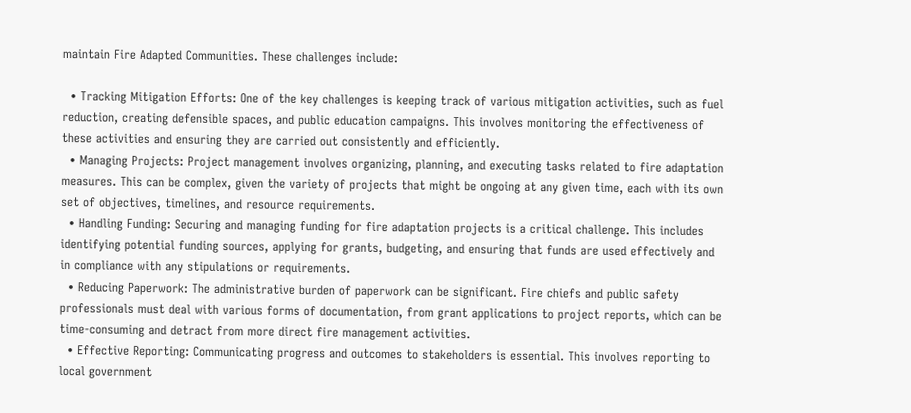maintain Fire Adapted Communities. These challenges include:

  • Tracking Mitigation Efforts: One of the key challenges is keeping track of various mitigation activities, such as fuel reduction, creating defensible spaces, and public education campaigns. This involves monitoring the effectiveness of these activities and ensuring they are carried out consistently and efficiently.
  • Managing Projects: Project management involves organizing, planning, and executing tasks related to fire adaptation measures. This can be complex, given the variety of projects that might be ongoing at any given time, each with its own set of objectives, timelines, and resource requirements.
  • Handling Funding: Securing and managing funding for fire adaptation projects is a critical challenge. This includes identifying potential funding sources, applying for grants, budgeting, and ensuring that funds are used effectively and in compliance with any stipulations or requirements.
  • Reducing Paperwork: The administrative burden of paperwork can be significant. Fire chiefs and public safety professionals must deal with various forms of documentation, from grant applications to project reports, which can be time-consuming and detract from more direct fire management activities.
  • Effective Reporting: Communicating progress and outcomes to stakeholders is essential. This involves reporting to local government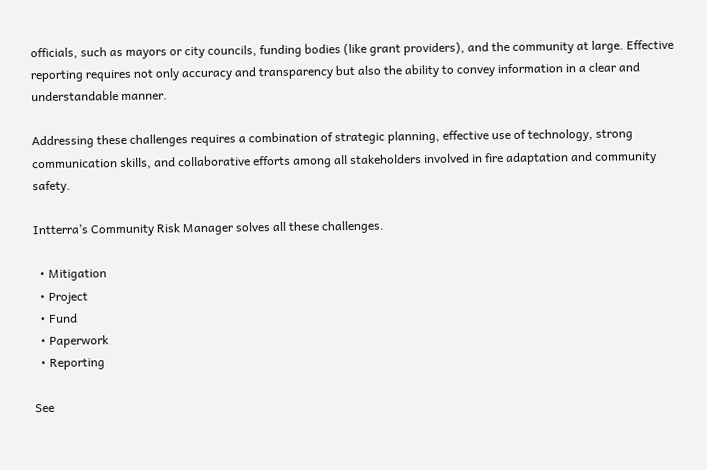officials, such as mayors or city councils, funding bodies (like grant providers), and the community at large. Effective reporting requires not only accuracy and transparency but also the ability to convey information in a clear and understandable manner.

Addressing these challenges requires a combination of strategic planning, effective use of technology, strong communication skills, and collaborative efforts among all stakeholders involved in fire adaptation and community safety.

Intterra’s Community Risk Manager solves all these challenges.

  • Mitigation
  • Project
  • Fund
  • Paperwork
  • Reporting

See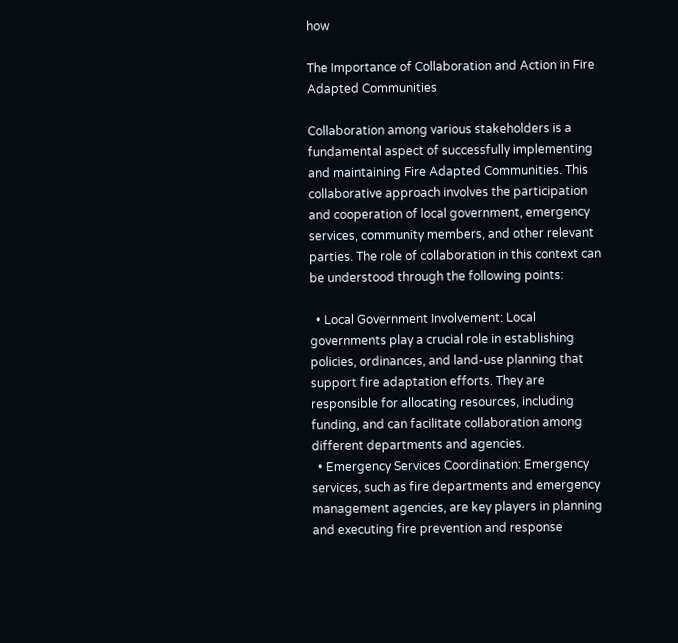how

The Importance of Collaboration and Action in Fire Adapted Communities

Collaboration among various stakeholders is a fundamental aspect of successfully implementing and maintaining Fire Adapted Communities. This collaborative approach involves the participation and cooperation of local government, emergency services, community members, and other relevant parties. The role of collaboration in this context can be understood through the following points:

  • Local Government Involvement: Local governments play a crucial role in establishing policies, ordinances, and land-use planning that support fire adaptation efforts. They are responsible for allocating resources, including funding, and can facilitate collaboration among different departments and agencies.
  • Emergency Services Coordination: Emergency services, such as fire departments and emergency management agencies, are key players in planning and executing fire prevention and response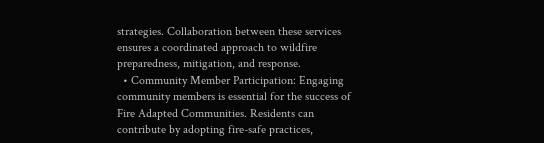strategies. Collaboration between these services ensures a coordinated approach to wildfire preparedness, mitigation, and response.
  • Community Member Participation: Engaging community members is essential for the success of Fire Adapted Communities. Residents can contribute by adopting fire-safe practices,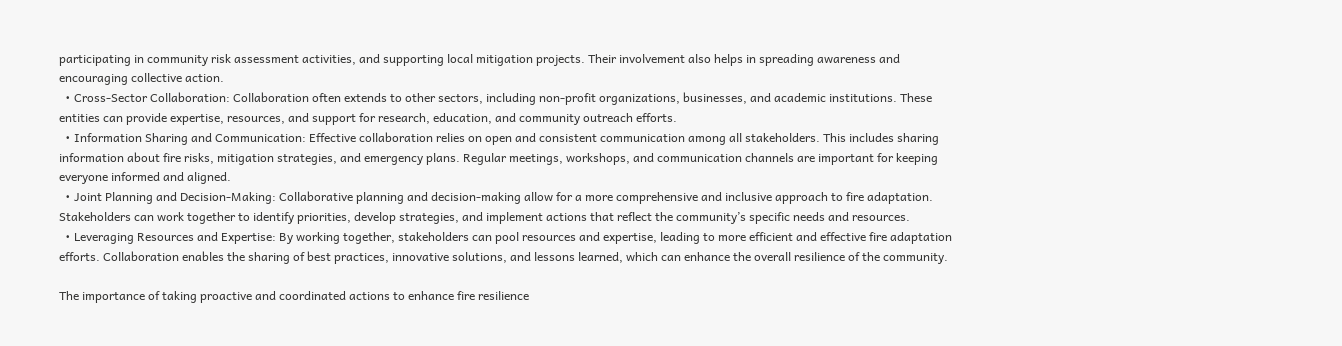participating in community risk assessment activities, and supporting local mitigation projects. Their involvement also helps in spreading awareness and encouraging collective action.
  • Cross-Sector Collaboration: Collaboration often extends to other sectors, including non-profit organizations, businesses, and academic institutions. These entities can provide expertise, resources, and support for research, education, and community outreach efforts.
  • Information Sharing and Communication: Effective collaboration relies on open and consistent communication among all stakeholders. This includes sharing information about fire risks, mitigation strategies, and emergency plans. Regular meetings, workshops, and communication channels are important for keeping everyone informed and aligned.
  • Joint Planning and Decision-Making: Collaborative planning and decision-making allow for a more comprehensive and inclusive approach to fire adaptation. Stakeholders can work together to identify priorities, develop strategies, and implement actions that reflect the community’s specific needs and resources.
  • Leveraging Resources and Expertise: By working together, stakeholders can pool resources and expertise, leading to more efficient and effective fire adaptation efforts. Collaboration enables the sharing of best practices, innovative solutions, and lessons learned, which can enhance the overall resilience of the community.

The importance of taking proactive and coordinated actions to enhance fire resilience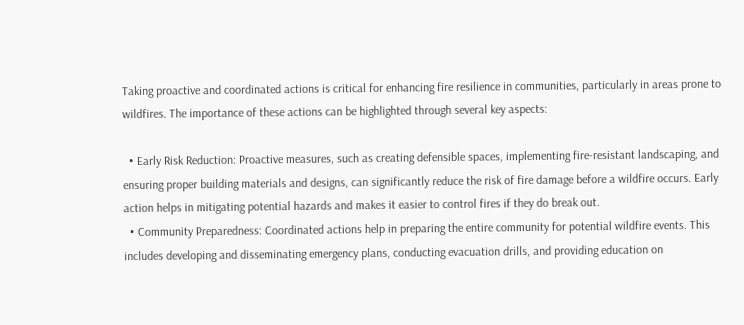Taking proactive and coordinated actions is critical for enhancing fire resilience in communities, particularly in areas prone to wildfires. The importance of these actions can be highlighted through several key aspects:

  • Early Risk Reduction: Proactive measures, such as creating defensible spaces, implementing fire-resistant landscaping, and ensuring proper building materials and designs, can significantly reduce the risk of fire damage before a wildfire occurs. Early action helps in mitigating potential hazards and makes it easier to control fires if they do break out.
  • Community Preparedness: Coordinated actions help in preparing the entire community for potential wildfire events. This includes developing and disseminating emergency plans, conducting evacuation drills, and providing education on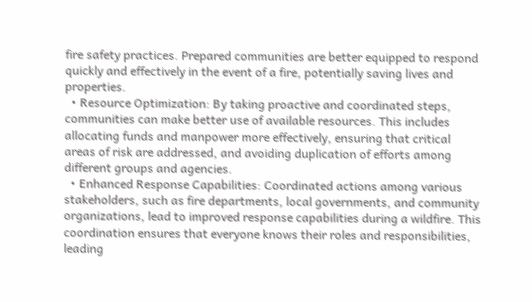fire safety practices. Prepared communities are better equipped to respond quickly and effectively in the event of a fire, potentially saving lives and properties.
  • Resource Optimization: By taking proactive and coordinated steps, communities can make better use of available resources. This includes allocating funds and manpower more effectively, ensuring that critical areas of risk are addressed, and avoiding duplication of efforts among different groups and agencies.
  • Enhanced Response Capabilities: Coordinated actions among various stakeholders, such as fire departments, local governments, and community organizations, lead to improved response capabilities during a wildfire. This coordination ensures that everyone knows their roles and responsibilities, leading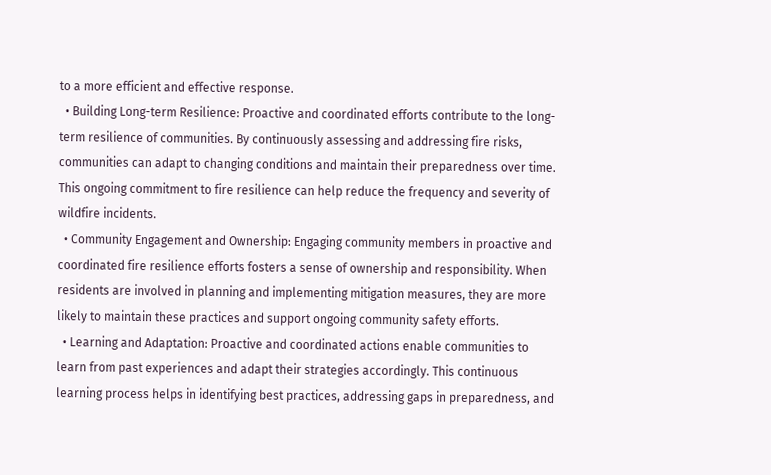to a more efficient and effective response.
  • Building Long-term Resilience: Proactive and coordinated efforts contribute to the long-term resilience of communities. By continuously assessing and addressing fire risks, communities can adapt to changing conditions and maintain their preparedness over time. This ongoing commitment to fire resilience can help reduce the frequency and severity of wildfire incidents.
  • Community Engagement and Ownership: Engaging community members in proactive and coordinated fire resilience efforts fosters a sense of ownership and responsibility. When residents are involved in planning and implementing mitigation measures, they are more likely to maintain these practices and support ongoing community safety efforts.
  • Learning and Adaptation: Proactive and coordinated actions enable communities to learn from past experiences and adapt their strategies accordingly. This continuous learning process helps in identifying best practices, addressing gaps in preparedness, and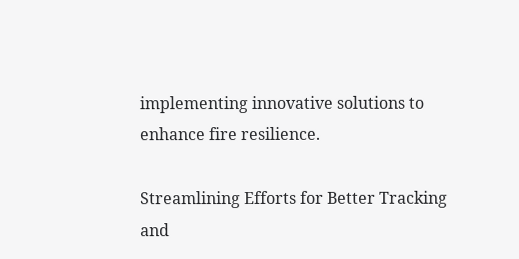implementing innovative solutions to enhance fire resilience.

Streamlining Efforts for Better Tracking and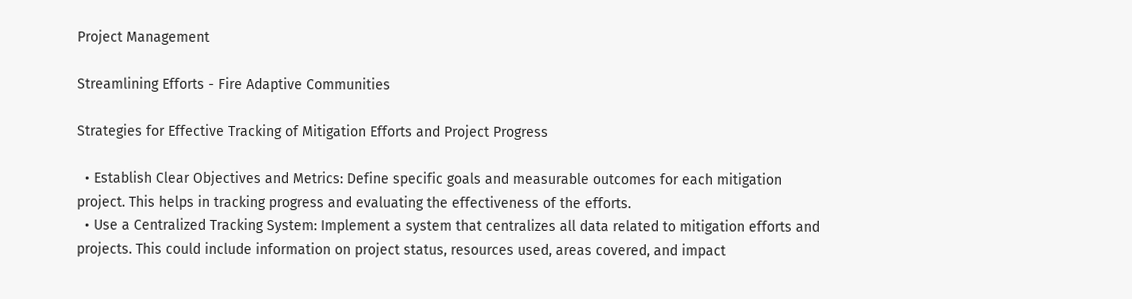Project Management

Streamlining Efforts - Fire Adaptive Communities

Strategies for Effective Tracking of Mitigation Efforts and Project Progress

  • Establish Clear Objectives and Metrics: Define specific goals and measurable outcomes for each mitigation project. This helps in tracking progress and evaluating the effectiveness of the efforts.
  • Use a Centralized Tracking System: Implement a system that centralizes all data related to mitigation efforts and projects. This could include information on project status, resources used, areas covered, and impact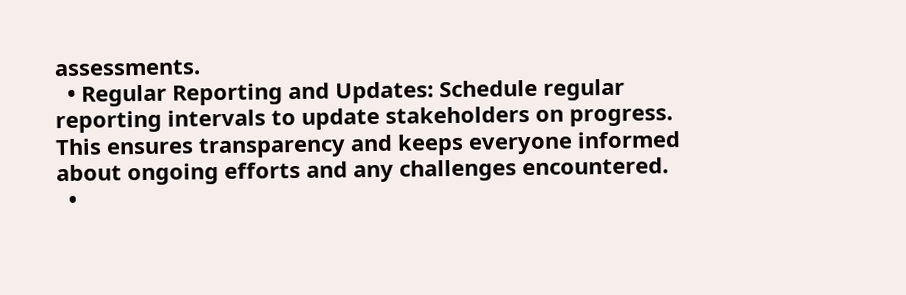assessments.
  • Regular Reporting and Updates: Schedule regular reporting intervals to update stakeholders on progress. This ensures transparency and keeps everyone informed about ongoing efforts and any challenges encountered.
  •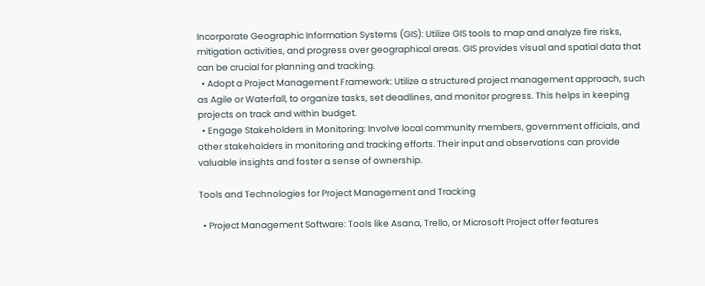Incorporate Geographic Information Systems (GIS): Utilize GIS tools to map and analyze fire risks, mitigation activities, and progress over geographical areas. GIS provides visual and spatial data that can be crucial for planning and tracking.
  • Adopt a Project Management Framework: Utilize a structured project management approach, such as Agile or Waterfall, to organize tasks, set deadlines, and monitor progress. This helps in keeping projects on track and within budget.
  • Engage Stakeholders in Monitoring: Involve local community members, government officials, and other stakeholders in monitoring and tracking efforts. Their input and observations can provide valuable insights and foster a sense of ownership.

Tools and Technologies for Project Management and Tracking

  • Project Management Software: Tools like Asana, Trello, or Microsoft Project offer features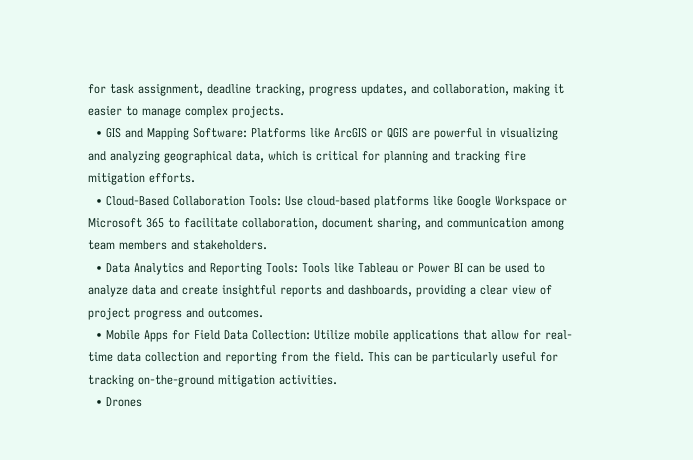for task assignment, deadline tracking, progress updates, and collaboration, making it easier to manage complex projects.
  • GIS and Mapping Software: Platforms like ArcGIS or QGIS are powerful in visualizing and analyzing geographical data, which is critical for planning and tracking fire mitigation efforts.
  • Cloud-Based Collaboration Tools: Use cloud-based platforms like Google Workspace or Microsoft 365 to facilitate collaboration, document sharing, and communication among team members and stakeholders.
  • Data Analytics and Reporting Tools: Tools like Tableau or Power BI can be used to analyze data and create insightful reports and dashboards, providing a clear view of project progress and outcomes.
  • Mobile Apps for Field Data Collection: Utilize mobile applications that allow for real-time data collection and reporting from the field. This can be particularly useful for tracking on-the-ground mitigation activities.
  • Drones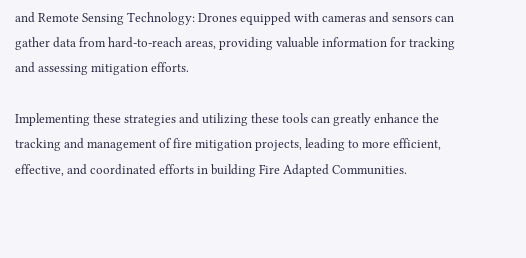and Remote Sensing Technology: Drones equipped with cameras and sensors can gather data from hard-to-reach areas, providing valuable information for tracking and assessing mitigation efforts.

Implementing these strategies and utilizing these tools can greatly enhance the tracking and management of fire mitigation projects, leading to more efficient, effective, and coordinated efforts in building Fire Adapted Communities.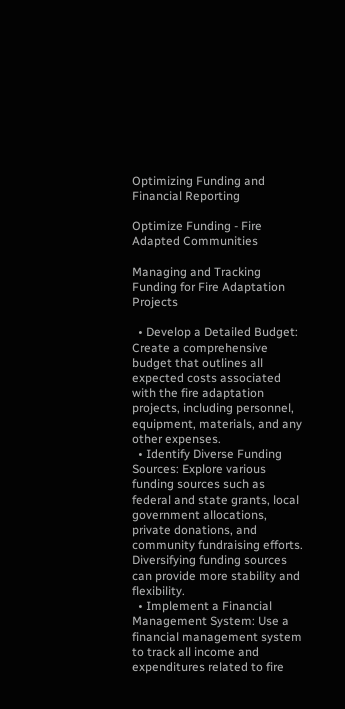Optimizing Funding and Financial Reporting

Optimize Funding - Fire Adapted Communities

Managing and Tracking Funding for Fire Adaptation Projects

  • Develop a Detailed Budget: Create a comprehensive budget that outlines all expected costs associated with the fire adaptation projects, including personnel, equipment, materials, and any other expenses.
  • Identify Diverse Funding Sources: Explore various funding sources such as federal and state grants, local government allocations, private donations, and community fundraising efforts. Diversifying funding sources can provide more stability and flexibility.
  • Implement a Financial Management System: Use a financial management system to track all income and expenditures related to fire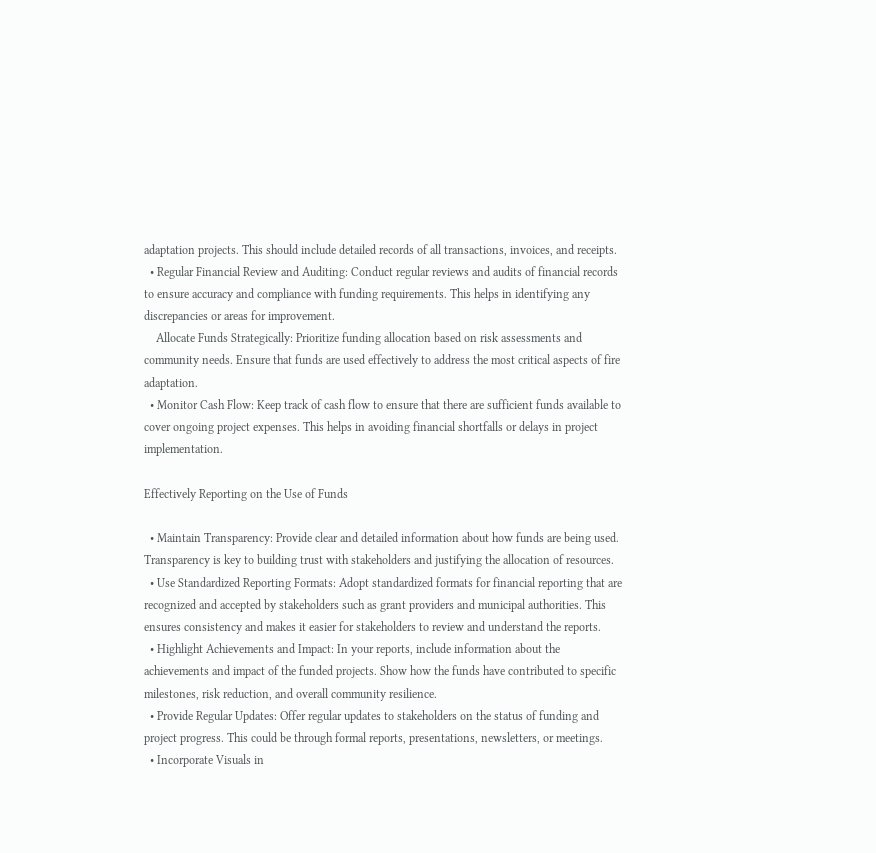adaptation projects. This should include detailed records of all transactions, invoices, and receipts.
  • Regular Financial Review and Auditing: Conduct regular reviews and audits of financial records to ensure accuracy and compliance with funding requirements. This helps in identifying any discrepancies or areas for improvement.
    Allocate Funds Strategically: Prioritize funding allocation based on risk assessments and community needs. Ensure that funds are used effectively to address the most critical aspects of fire adaptation.
  • Monitor Cash Flow: Keep track of cash flow to ensure that there are sufficient funds available to cover ongoing project expenses. This helps in avoiding financial shortfalls or delays in project implementation.

Effectively Reporting on the Use of Funds

  • Maintain Transparency: Provide clear and detailed information about how funds are being used. Transparency is key to building trust with stakeholders and justifying the allocation of resources.
  • Use Standardized Reporting Formats: Adopt standardized formats for financial reporting that are recognized and accepted by stakeholders such as grant providers and municipal authorities. This ensures consistency and makes it easier for stakeholders to review and understand the reports.
  • Highlight Achievements and Impact: In your reports, include information about the achievements and impact of the funded projects. Show how the funds have contributed to specific milestones, risk reduction, and overall community resilience.
  • Provide Regular Updates: Offer regular updates to stakeholders on the status of funding and project progress. This could be through formal reports, presentations, newsletters, or meetings.
  • Incorporate Visuals in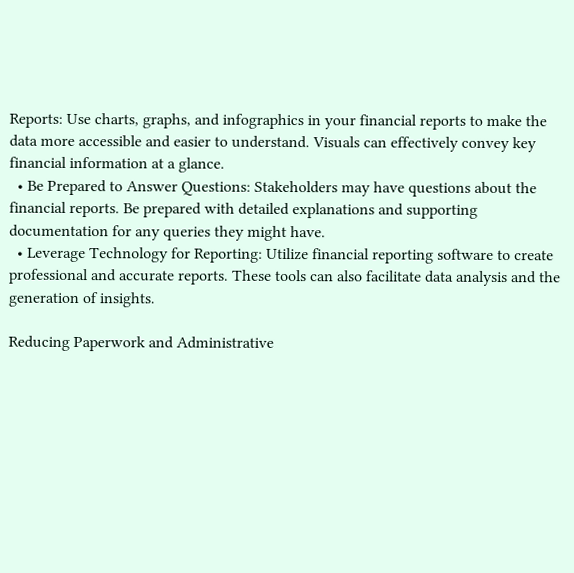Reports: Use charts, graphs, and infographics in your financial reports to make the data more accessible and easier to understand. Visuals can effectively convey key financial information at a glance.
  • Be Prepared to Answer Questions: Stakeholders may have questions about the financial reports. Be prepared with detailed explanations and supporting documentation for any queries they might have.
  • Leverage Technology for Reporting: Utilize financial reporting software to create professional and accurate reports. These tools can also facilitate data analysis and the generation of insights.

Reducing Paperwork and Administrative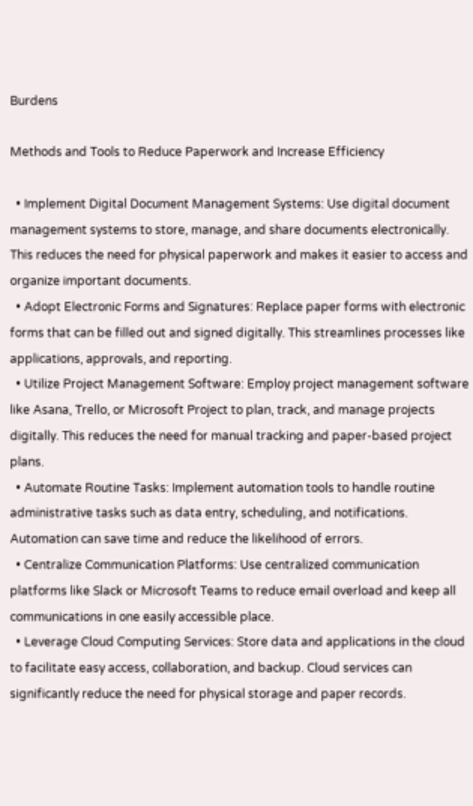Burdens

Methods and Tools to Reduce Paperwork and Increase Efficiency

  • Implement Digital Document Management Systems: Use digital document management systems to store, manage, and share documents electronically. This reduces the need for physical paperwork and makes it easier to access and organize important documents.
  • Adopt Electronic Forms and Signatures: Replace paper forms with electronic forms that can be filled out and signed digitally. This streamlines processes like applications, approvals, and reporting.
  • Utilize Project Management Software: Employ project management software like Asana, Trello, or Microsoft Project to plan, track, and manage projects digitally. This reduces the need for manual tracking and paper-based project plans.
  • Automate Routine Tasks: Implement automation tools to handle routine administrative tasks such as data entry, scheduling, and notifications. Automation can save time and reduce the likelihood of errors.
  • Centralize Communication Platforms: Use centralized communication platforms like Slack or Microsoft Teams to reduce email overload and keep all communications in one easily accessible place.
  • Leverage Cloud Computing Services: Store data and applications in the cloud to facilitate easy access, collaboration, and backup. Cloud services can significantly reduce the need for physical storage and paper records.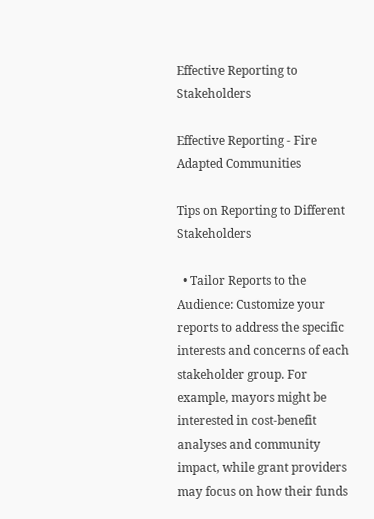Effective Reporting to Stakeholders

Effective Reporting - Fire Adapted Communities

Tips on Reporting to Different Stakeholders

  • Tailor Reports to the Audience: Customize your reports to address the specific interests and concerns of each stakeholder group. For example, mayors might be interested in cost-benefit analyses and community impact, while grant providers may focus on how their funds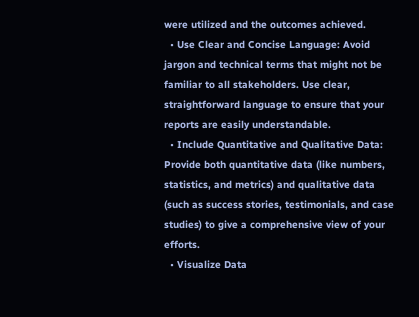were utilized and the outcomes achieved.
  • Use Clear and Concise Language: Avoid jargon and technical terms that might not be familiar to all stakeholders. Use clear, straightforward language to ensure that your reports are easily understandable.
  • Include Quantitative and Qualitative Data: Provide both quantitative data (like numbers, statistics, and metrics) and qualitative data (such as success stories, testimonials, and case studies) to give a comprehensive view of your efforts.
  • Visualize Data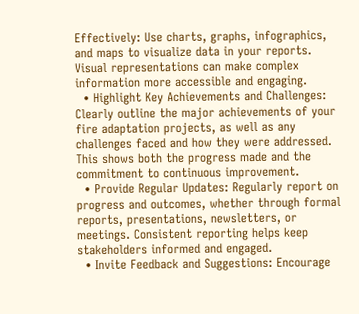Effectively: Use charts, graphs, infographics, and maps to visualize data in your reports. Visual representations can make complex information more accessible and engaging.
  • Highlight Key Achievements and Challenges: Clearly outline the major achievements of your fire adaptation projects, as well as any challenges faced and how they were addressed. This shows both the progress made and the commitment to continuous improvement.
  • Provide Regular Updates: Regularly report on progress and outcomes, whether through formal reports, presentations, newsletters, or meetings. Consistent reporting helps keep stakeholders informed and engaged.
  • Invite Feedback and Suggestions: Encourage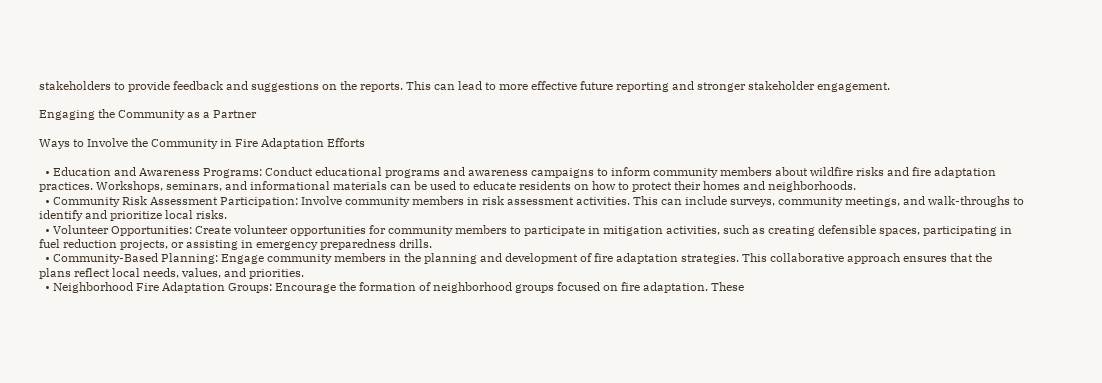stakeholders to provide feedback and suggestions on the reports. This can lead to more effective future reporting and stronger stakeholder engagement.

Engaging the Community as a Partner

Ways to Involve the Community in Fire Adaptation Efforts

  • Education and Awareness Programs: Conduct educational programs and awareness campaigns to inform community members about wildfire risks and fire adaptation practices. Workshops, seminars, and informational materials can be used to educate residents on how to protect their homes and neighborhoods.
  • Community Risk Assessment Participation: Involve community members in risk assessment activities. This can include surveys, community meetings, and walk-throughs to identify and prioritize local risks.
  • Volunteer Opportunities: Create volunteer opportunities for community members to participate in mitigation activities, such as creating defensible spaces, participating in fuel reduction projects, or assisting in emergency preparedness drills.
  • Community-Based Planning: Engage community members in the planning and development of fire adaptation strategies. This collaborative approach ensures that the plans reflect local needs, values, and priorities.
  • Neighborhood Fire Adaptation Groups: Encourage the formation of neighborhood groups focused on fire adaptation. These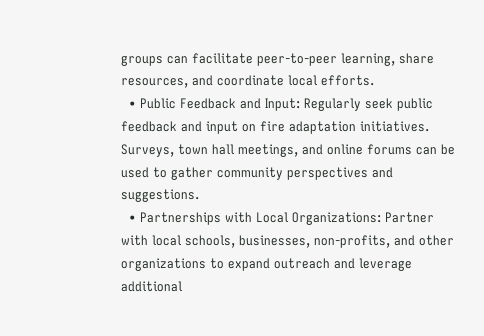groups can facilitate peer-to-peer learning, share resources, and coordinate local efforts.
  • Public Feedback and Input: Regularly seek public feedback and input on fire adaptation initiatives. Surveys, town hall meetings, and online forums can be used to gather community perspectives and suggestions.
  • Partnerships with Local Organizations: Partner with local schools, businesses, non-profits, and other organizations to expand outreach and leverage additional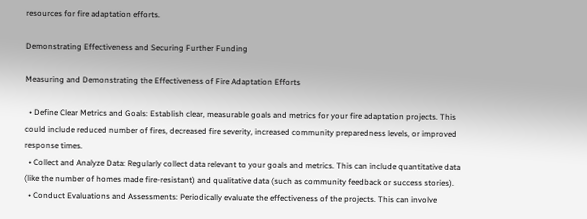resources for fire adaptation efforts.

Demonstrating Effectiveness and Securing Further Funding

Measuring and Demonstrating the Effectiveness of Fire Adaptation Efforts

  • Define Clear Metrics and Goals: Establish clear, measurable goals and metrics for your fire adaptation projects. This could include reduced number of fires, decreased fire severity, increased community preparedness levels, or improved response times.
  • Collect and Analyze Data: Regularly collect data relevant to your goals and metrics. This can include quantitative data (like the number of homes made fire-resistant) and qualitative data (such as community feedback or success stories).
  • Conduct Evaluations and Assessments: Periodically evaluate the effectiveness of the projects. This can involve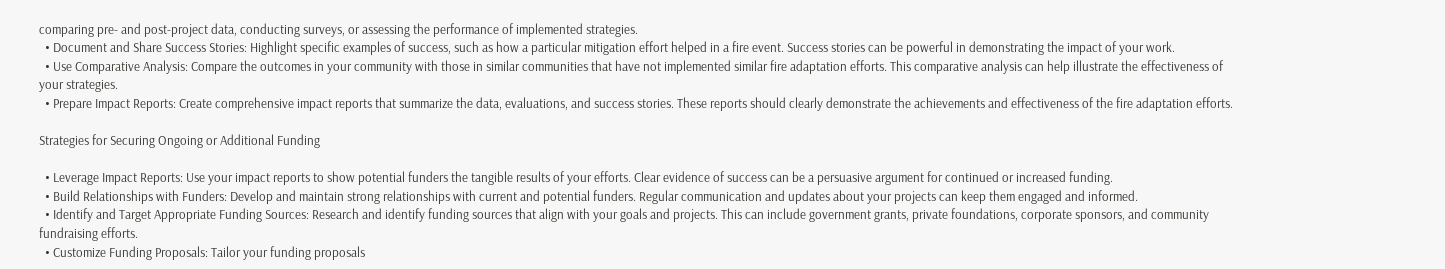comparing pre- and post-project data, conducting surveys, or assessing the performance of implemented strategies.
  • Document and Share Success Stories: Highlight specific examples of success, such as how a particular mitigation effort helped in a fire event. Success stories can be powerful in demonstrating the impact of your work.
  • Use Comparative Analysis: Compare the outcomes in your community with those in similar communities that have not implemented similar fire adaptation efforts. This comparative analysis can help illustrate the effectiveness of your strategies.
  • Prepare Impact Reports: Create comprehensive impact reports that summarize the data, evaluations, and success stories. These reports should clearly demonstrate the achievements and effectiveness of the fire adaptation efforts.

Strategies for Securing Ongoing or Additional Funding

  • Leverage Impact Reports: Use your impact reports to show potential funders the tangible results of your efforts. Clear evidence of success can be a persuasive argument for continued or increased funding.
  • Build Relationships with Funders: Develop and maintain strong relationships with current and potential funders. Regular communication and updates about your projects can keep them engaged and informed.
  • Identify and Target Appropriate Funding Sources: Research and identify funding sources that align with your goals and projects. This can include government grants, private foundations, corporate sponsors, and community fundraising efforts.
  • Customize Funding Proposals: Tailor your funding proposals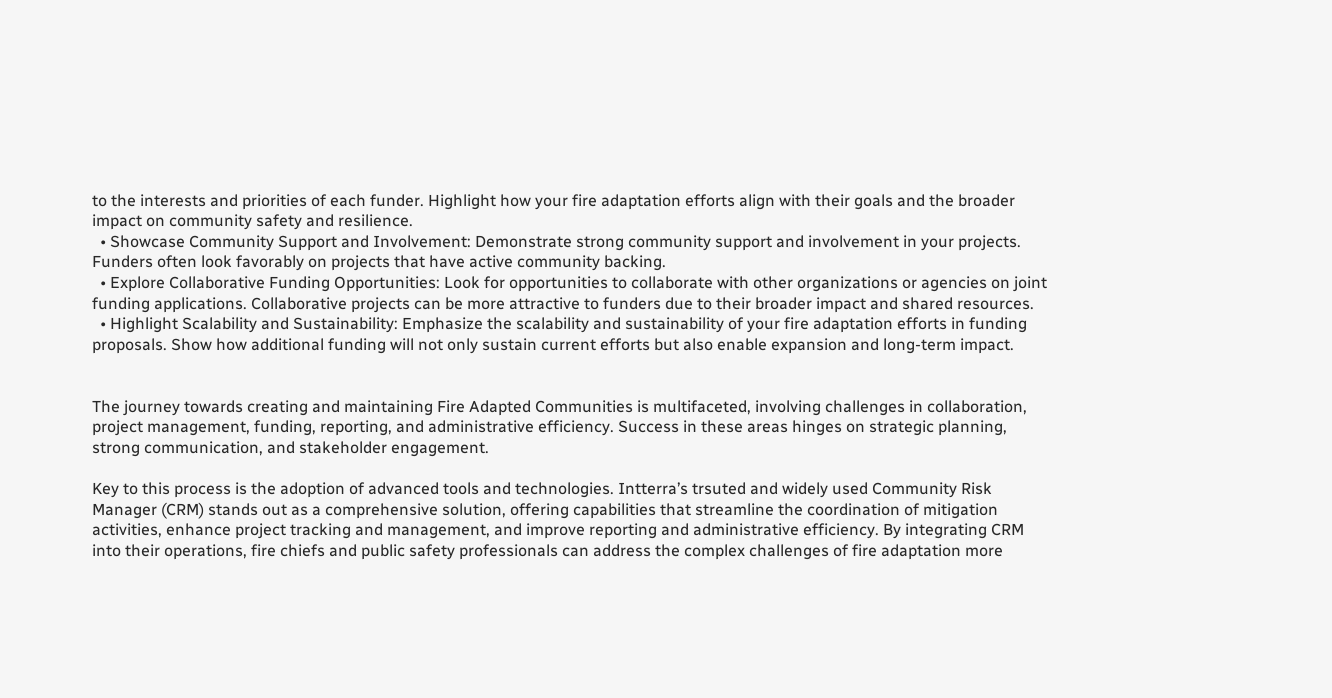to the interests and priorities of each funder. Highlight how your fire adaptation efforts align with their goals and the broader impact on community safety and resilience.
  • Showcase Community Support and Involvement: Demonstrate strong community support and involvement in your projects. Funders often look favorably on projects that have active community backing.
  • Explore Collaborative Funding Opportunities: Look for opportunities to collaborate with other organizations or agencies on joint funding applications. Collaborative projects can be more attractive to funders due to their broader impact and shared resources.
  • Highlight Scalability and Sustainability: Emphasize the scalability and sustainability of your fire adaptation efforts in funding proposals. Show how additional funding will not only sustain current efforts but also enable expansion and long-term impact.


The journey towards creating and maintaining Fire Adapted Communities is multifaceted, involving challenges in collaboration, project management, funding, reporting, and administrative efficiency. Success in these areas hinges on strategic planning, strong communication, and stakeholder engagement.

Key to this process is the adoption of advanced tools and technologies. Intterra’s trsuted and widely used Community Risk Manager (CRM) stands out as a comprehensive solution, offering capabilities that streamline the coordination of mitigation activities, enhance project tracking and management, and improve reporting and administrative efficiency. By integrating CRM into their operations, fire chiefs and public safety professionals can address the complex challenges of fire adaptation more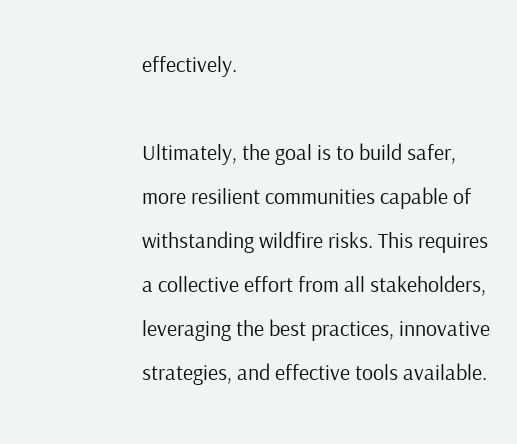effectively.

Ultimately, the goal is to build safer, more resilient communities capable of withstanding wildfire risks. This requires a collective effort from all stakeholders, leveraging the best practices, innovative strategies, and effective tools available.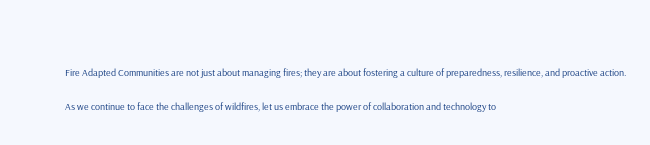Fire Adapted Communities are not just about managing fires; they are about fostering a culture of preparedness, resilience, and proactive action.

As we continue to face the challenges of wildfires, let us embrace the power of collaboration and technology to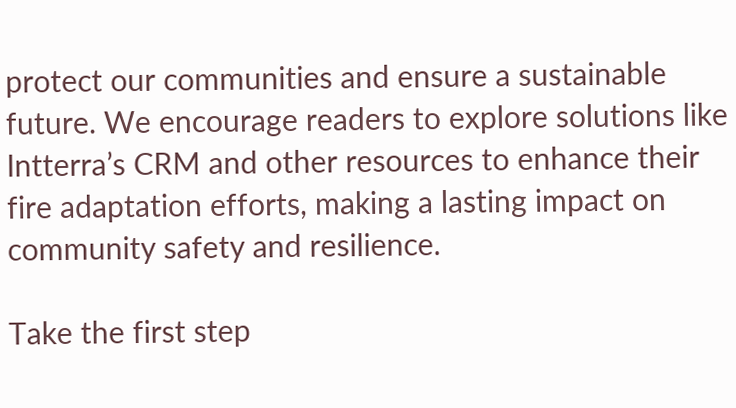protect our communities and ensure a sustainable future. We encourage readers to explore solutions like Intterra’s CRM and other resources to enhance their fire adaptation efforts, making a lasting impact on community safety and resilience.

Take the first step